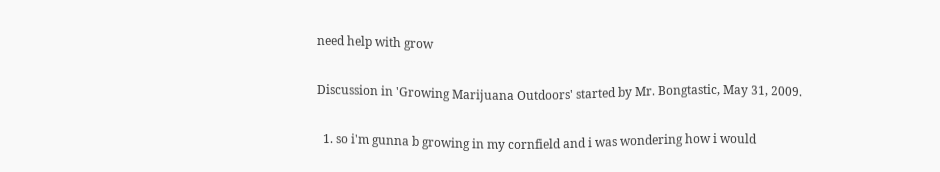need help with grow

Discussion in 'Growing Marijuana Outdoors' started by Mr. Bongtastic, May 31, 2009.

  1. so i'm gunna b growing in my cornfield and i was wondering how i would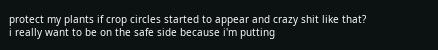protect my plants if crop circles started to appear and crazy shit like that? i really want to be on the safe side because i'm putting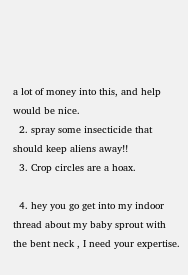a lot of money into this, and help would be nice.
  2. spray some insecticide that should keep aliens away!!
  3. Crop circles are a hoax.

  4. hey you go get into my indoor thread about my baby sprout with the bent neck , I need your expertise.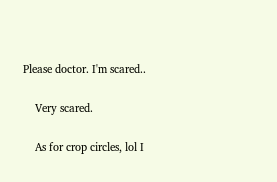Please doctor. I'm scared..

    Very scared.

    As for crop circles, lol I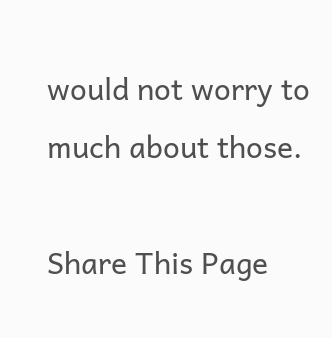would not worry to much about those.

Share This Page